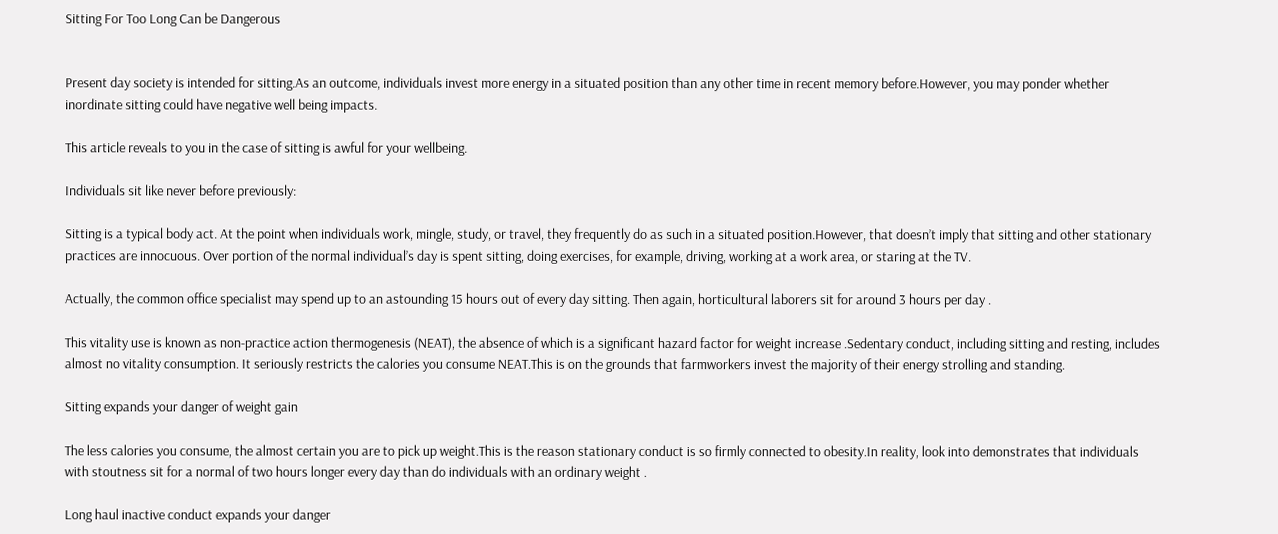Sitting For Too Long Can be Dangerous


Present day society is intended for sitting.As an outcome, individuals invest more energy in a situated position than any other time in recent memory before.However, you may ponder whether inordinate sitting could have negative well being impacts.

This article reveals to you in the case of sitting is awful for your wellbeing.

Individuals sit like never before previously:

Sitting is a typical body act. At the point when individuals work, mingle, study, or travel, they frequently do as such in a situated position.However, that doesn’t imply that sitting and other stationary practices are innocuous. Over portion of the normal individual’s day is spent sitting, doing exercises, for example, driving, working at a work area, or staring at the TV.

Actually, the common office specialist may spend up to an astounding 15 hours out of every day sitting. Then again, horticultural laborers sit for around 3 hours per day .

This vitality use is known as non-practice action thermogenesis (NEAT), the absence of which is a significant hazard factor for weight increase .Sedentary conduct, including sitting and resting, includes almost no vitality consumption. It seriously restricts the calories you consume NEAT.This is on the grounds that farmworkers invest the majority of their energy strolling and standing.

Sitting expands your danger of weight gain

The less calories you consume, the almost certain you are to pick up weight.This is the reason stationary conduct is so firmly connected to obesity.In reality, look into demonstrates that individuals with stoutness sit for a normal of two hours longer every day than do individuals with an ordinary weight .

Long haul inactive conduct expands your danger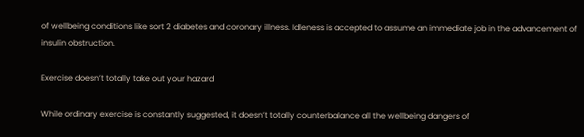of wellbeing conditions like sort 2 diabetes and coronary illness. Idleness is accepted to assume an immediate job in the advancement of insulin obstruction.

Exercise doesn’t totally take out your hazard

While ordinary exercise is constantly suggested, it doesn’t totally counterbalance all the wellbeing dangers of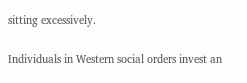sitting excessively.

Individuals in Western social orders invest an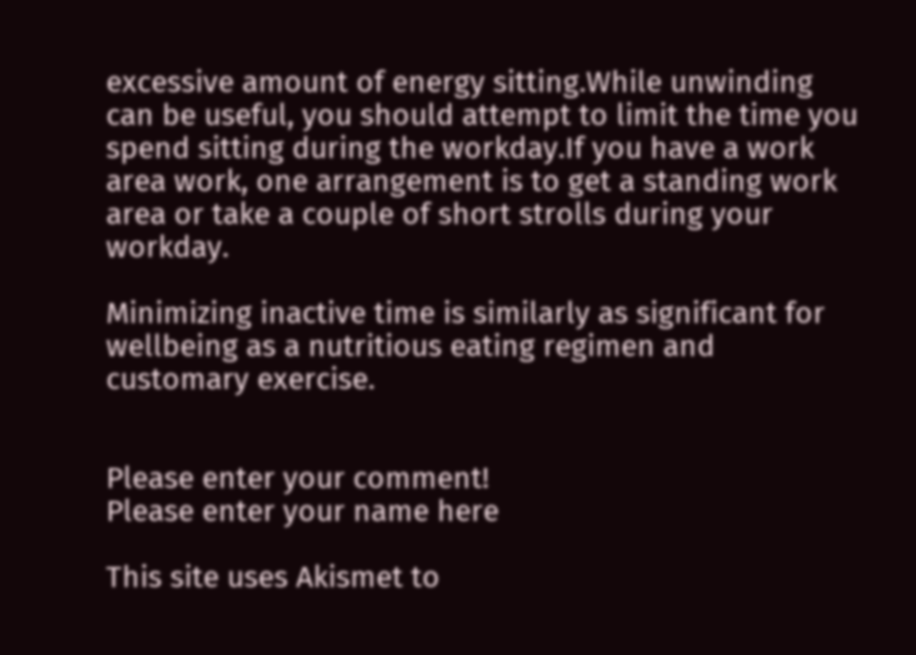excessive amount of energy sitting.While unwinding can be useful, you should attempt to limit the time you spend sitting during the workday.If you have a work area work, one arrangement is to get a standing work area or take a couple of short strolls during your workday.

Minimizing inactive time is similarly as significant for wellbeing as a nutritious eating regimen and customary exercise.


Please enter your comment!
Please enter your name here

This site uses Akismet to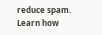reduce spam. Learn how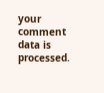your comment data is processed.